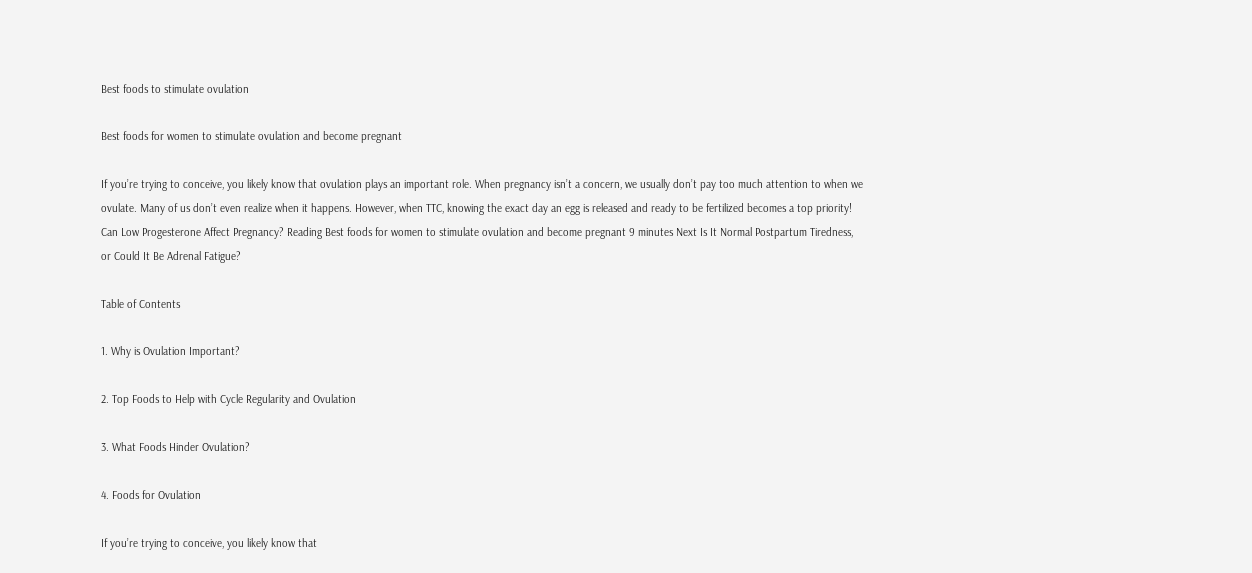Best foods to stimulate ovulation

Best foods for women to stimulate ovulation and become pregnant

If you’re trying to conceive, you likely know that ovulation plays an important role. When pregnancy isn’t a concern, we usually don’t pay too much attention to when we ovulate. Many of us don’t even realize when it happens. However, when TTC, knowing the exact day an egg is released and ready to be fertilized becomes a top priority!
Can Low Progesterone Affect Pregnancy? Reading Best foods for women to stimulate ovulation and become pregnant 9 minutes Next Is It Normal Postpartum Tiredness, or Could It Be Adrenal Fatigue?

Table of Contents

1. Why is Ovulation Important?

2. Top Foods to Help with Cycle Regularity and Ovulation

3. What Foods Hinder Ovulation?

4. Foods for Ovulation

If you’re trying to conceive, you likely know that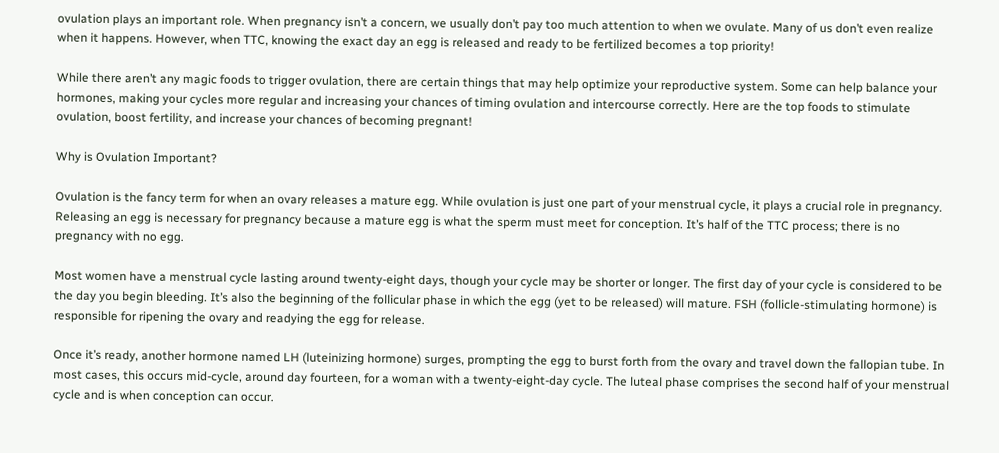ovulation plays an important role. When pregnancy isn’t a concern, we usually don’t pay too much attention to when we ovulate. Many of us don’t even realize when it happens. However, when TTC, knowing the exact day an egg is released and ready to be fertilized becomes a top priority!

While there aren’t any magic foods to trigger ovulation, there are certain things that may help optimize your reproductive system. Some can help balance your hormones, making your cycles more regular and increasing your chances of timing ovulation and intercourse correctly. Here are the top foods to stimulate ovulation, boost fertility, and increase your chances of becoming pregnant!

Why is Ovulation Important?

Ovulation is the fancy term for when an ovary releases a mature egg. While ovulation is just one part of your menstrual cycle, it plays a crucial role in pregnancy. Releasing an egg is necessary for pregnancy because a mature egg is what the sperm must meet for conception. It’s half of the TTC process; there is no pregnancy with no egg.

Most women have a menstrual cycle lasting around twenty-eight days, though your cycle may be shorter or longer. The first day of your cycle is considered to be the day you begin bleeding. It’s also the beginning of the follicular phase in which the egg (yet to be released) will mature. FSH (follicle-stimulating hormone) is responsible for ripening the ovary and readying the egg for release.

Once it’s ready, another hormone named LH (luteinizing hormone) surges, prompting the egg to burst forth from the ovary and travel down the fallopian tube. In most cases, this occurs mid-cycle, around day fourteen, for a woman with a twenty-eight-day cycle. The luteal phase comprises the second half of your menstrual cycle and is when conception can occur.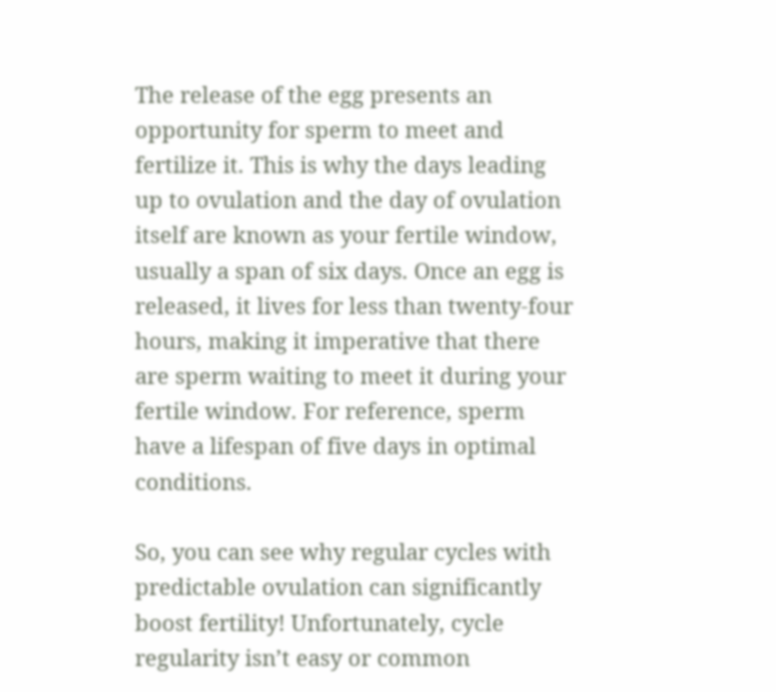The release of the egg presents an opportunity for sperm to meet and fertilize it. This is why the days leading up to ovulation and the day of ovulation itself are known as your fertile window, usually a span of six days. Once an egg is released, it lives for less than twenty-four hours, making it imperative that there are sperm waiting to meet it during your fertile window. For reference, sperm have a lifespan of five days in optimal conditions.

So, you can see why regular cycles with predictable ovulation can significantly boost fertility! Unfortunately, cycle regularity isn’t easy or common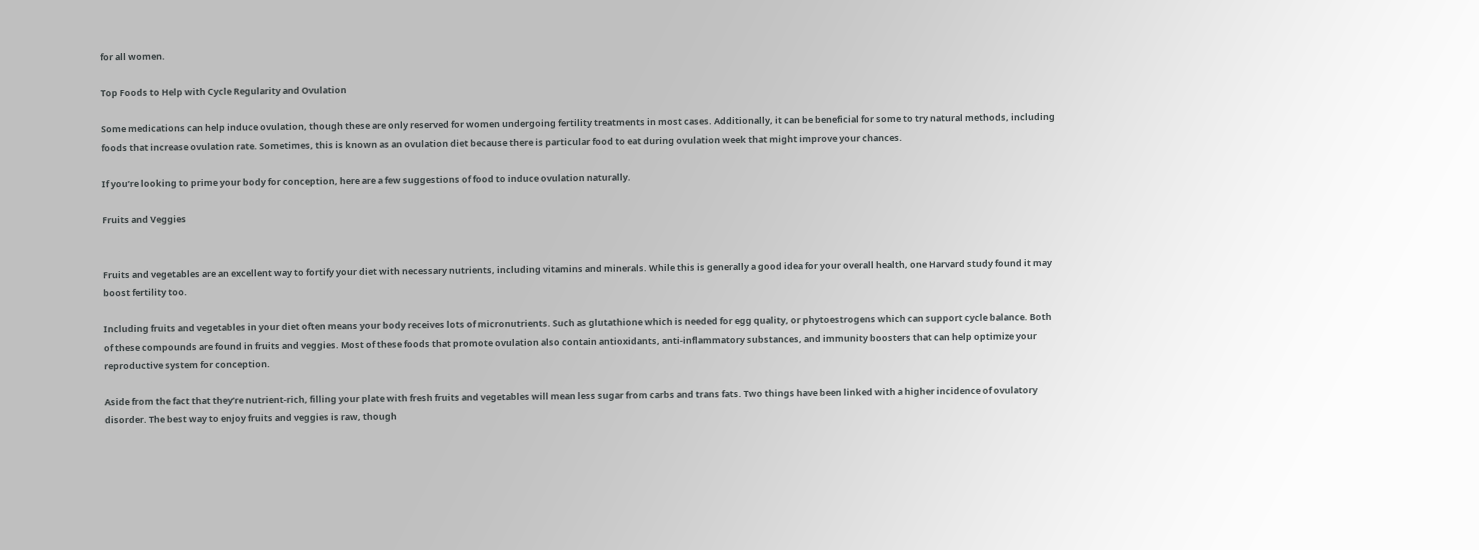for all women.

Top Foods to Help with Cycle Regularity and Ovulation

Some medications can help induce ovulation, though these are only reserved for women undergoing fertility treatments in most cases. Additionally, it can be beneficial for some to try natural methods, including foods that increase ovulation rate. Sometimes, this is known as an ovulation diet because there is particular food to eat during ovulation week that might improve your chances.

If you’re looking to prime your body for conception, here are a few suggestions of food to induce ovulation naturally.

Fruits and Veggies


Fruits and vegetables are an excellent way to fortify your diet with necessary nutrients, including vitamins and minerals. While this is generally a good idea for your overall health, one Harvard study found it may boost fertility too.

Including fruits and vegetables in your diet often means your body receives lots of micronutrients. Such as glutathione which is needed for egg quality, or phytoestrogens which can support cycle balance. Both of these compounds are found in fruits and veggies. Most of these foods that promote ovulation also contain antioxidants, anti-inflammatory substances, and immunity boosters that can help optimize your reproductive system for conception.

Aside from the fact that they’re nutrient-rich, filling your plate with fresh fruits and vegetables will mean less sugar from carbs and trans fats. Two things have been linked with a higher incidence of ovulatory disorder. The best way to enjoy fruits and veggies is raw, though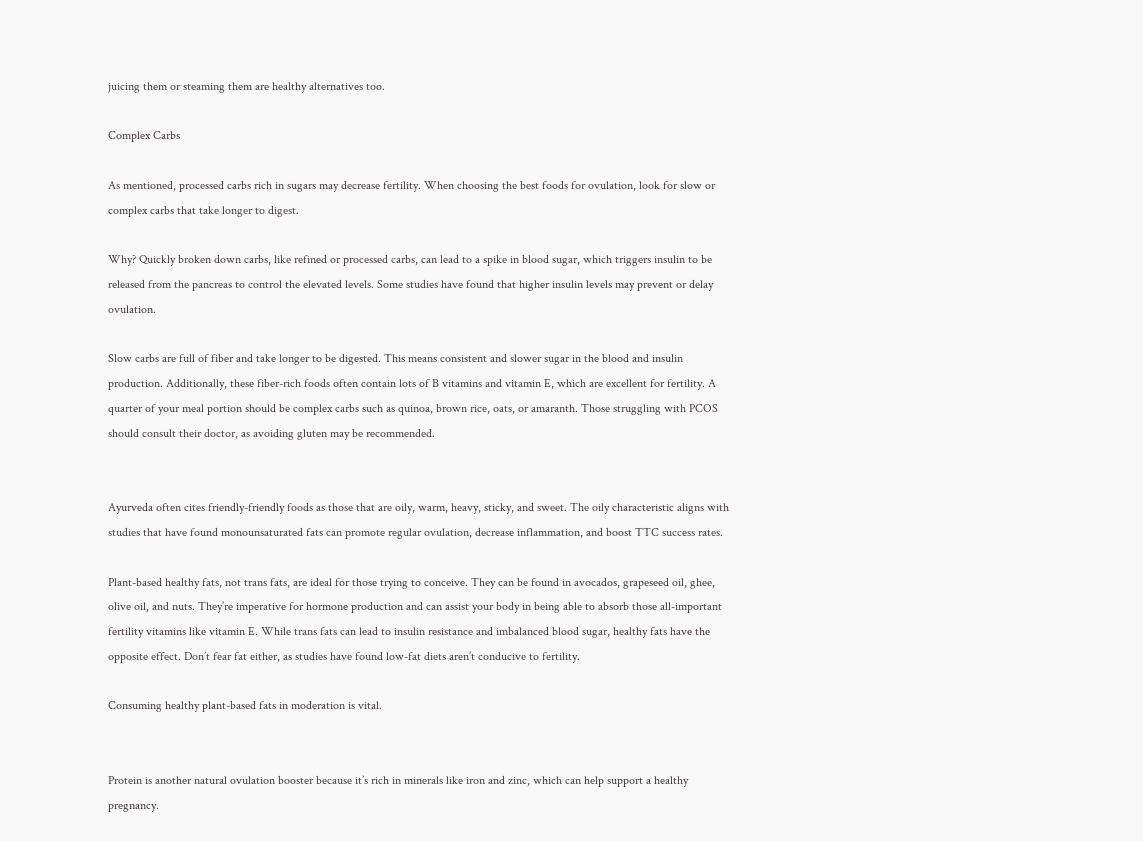juicing them or steaming them are healthy alternatives too.

Complex Carbs

As mentioned, processed carbs rich in sugars may decrease fertility. When choosing the best foods for ovulation, look for slow or complex carbs that take longer to digest.

Why? Quickly broken down carbs, like refined or processed carbs, can lead to a spike in blood sugar, which triggers insulin to be released from the pancreas to control the elevated levels. Some studies have found that higher insulin levels may prevent or delay ovulation.

Slow carbs are full of fiber and take longer to be digested. This means consistent and slower sugar in the blood and insulin production. Additionally, these fiber-rich foods often contain lots of B vitamins and vitamin E, which are excellent for fertility. A quarter of your meal portion should be complex carbs such as quinoa, brown rice, oats, or amaranth. Those struggling with PCOS should consult their doctor, as avoiding gluten may be recommended.


Ayurveda often cites friendly-friendly foods as those that are oily, warm, heavy, sticky, and sweet. The oily characteristic aligns with studies that have found monounsaturated fats can promote regular ovulation, decrease inflammation, and boost TTC success rates.

Plant-based healthy fats, not trans fats, are ideal for those trying to conceive. They can be found in avocados, grapeseed oil, ghee, olive oil, and nuts. They’re imperative for hormone production and can assist your body in being able to absorb those all-important fertility vitamins like vitamin E. While trans fats can lead to insulin resistance and imbalanced blood sugar, healthy fats have the opposite effect. Don’t fear fat either, as studies have found low-fat diets aren’t conducive to fertility.

Consuming healthy plant-based fats in moderation is vital.


Protein is another natural ovulation booster because it’s rich in minerals like iron and zinc, which can help support a healthy pregnancy.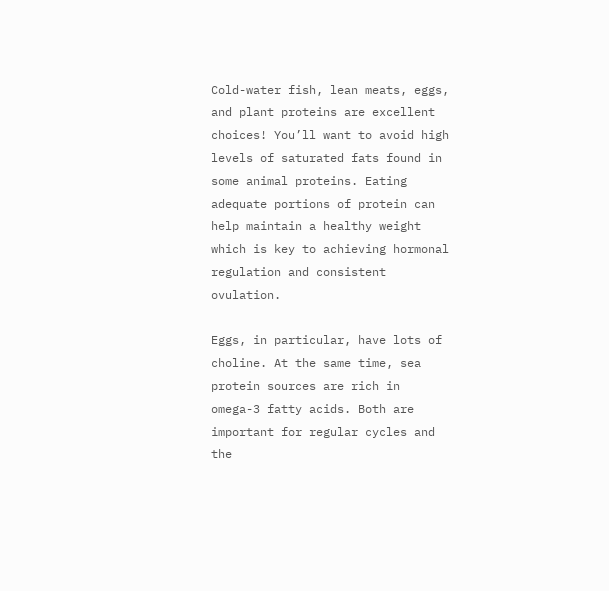Cold-water fish, lean meats, eggs, and plant proteins are excellent choices! You’ll want to avoid high levels of saturated fats found in some animal proteins. Eating adequate portions of protein can help maintain a healthy weight which is key to achieving hormonal regulation and consistent ovulation.

Eggs, in particular, have lots of choline. At the same time, sea protein sources are rich in omega-3 fatty acids. Both are important for regular cycles and the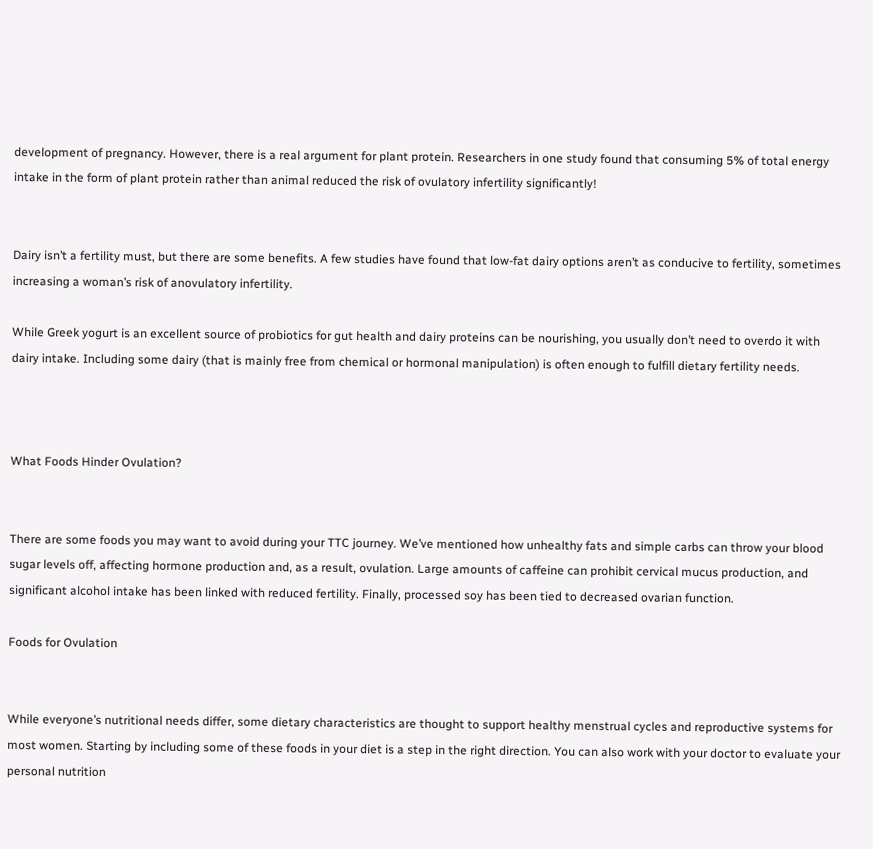development of pregnancy. However, there is a real argument for plant protein. Researchers in one study found that consuming 5% of total energy intake in the form of plant protein rather than animal reduced the risk of ovulatory infertility significantly!


Dairy isn’t a fertility must, but there are some benefits. A few studies have found that low-fat dairy options aren’t as conducive to fertility, sometimes increasing a woman’s risk of anovulatory infertility.

While Greek yogurt is an excellent source of probiotics for gut health and dairy proteins can be nourishing, you usually don’t need to overdo it with dairy intake. Including some dairy (that is mainly free from chemical or hormonal manipulation) is often enough to fulfill dietary fertility needs.



What Foods Hinder Ovulation?


There are some foods you may want to avoid during your TTC journey. We’ve mentioned how unhealthy fats and simple carbs can throw your blood sugar levels off, affecting hormone production and, as a result, ovulation. Large amounts of caffeine can prohibit cervical mucus production, and significant alcohol intake has been linked with reduced fertility. Finally, processed soy has been tied to decreased ovarian function.

Foods for Ovulation


While everyone’s nutritional needs differ, some dietary characteristics are thought to support healthy menstrual cycles and reproductive systems for most women. Starting by including some of these foods in your diet is a step in the right direction. You can also work with your doctor to evaluate your personal nutrition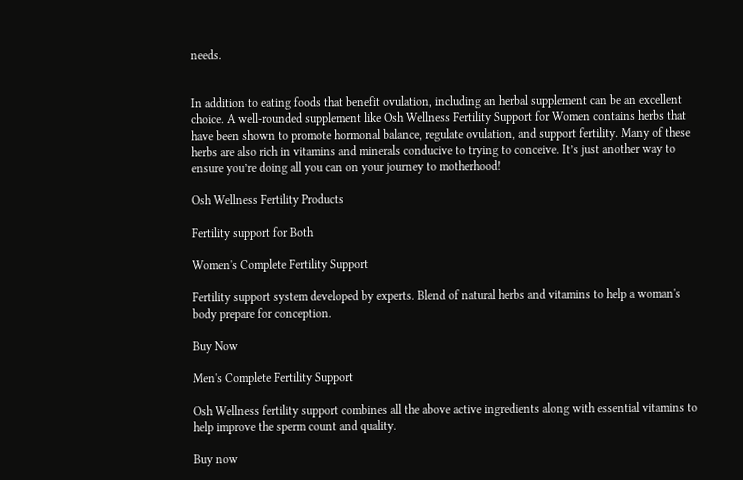needs.


In addition to eating foods that benefit ovulation, including an herbal supplement can be an excellent choice. A well-rounded supplement like Osh Wellness Fertility Support for Women contains herbs that have been shown to promote hormonal balance, regulate ovulation, and support fertility. Many of these herbs are also rich in vitamins and minerals conducive to trying to conceive. It’s just another way to ensure you’re doing all you can on your journey to motherhood!

Osh Wellness Fertility Products

Fertility support for Both

Women's Complete Fertility Support

Fertility support system developed by experts. Blend of natural herbs and vitamins to help a woman's body prepare for conception.

Buy Now

Men's Complete Fertility Support

Osh Wellness fertility support combines all the above active ingredients along with essential vitamins to help improve the sperm count and quality.

Buy now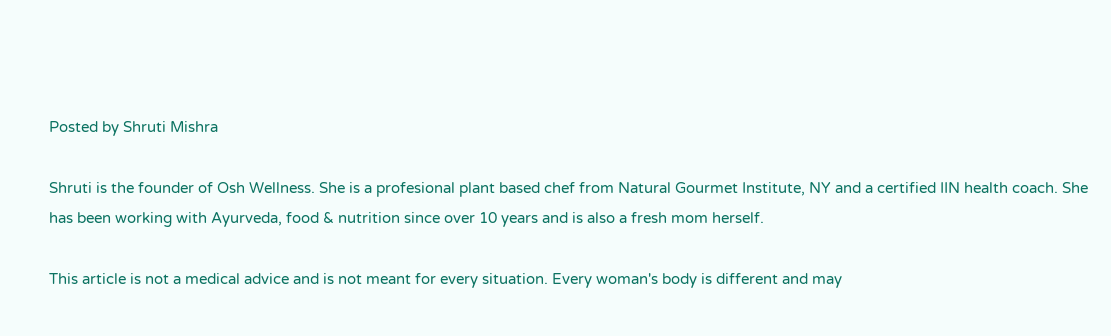Posted by Shruti Mishra

Shruti is the founder of Osh Wellness. She is a profesional plant based chef from Natural Gourmet Institute, NY and a certified IIN health coach. She has been working with Ayurveda, food & nutrition since over 10 years and is also a fresh mom herself.

This article is not a medical advice and is not meant for every situation. Every woman's body is different and may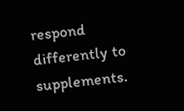respond differently to supplements.